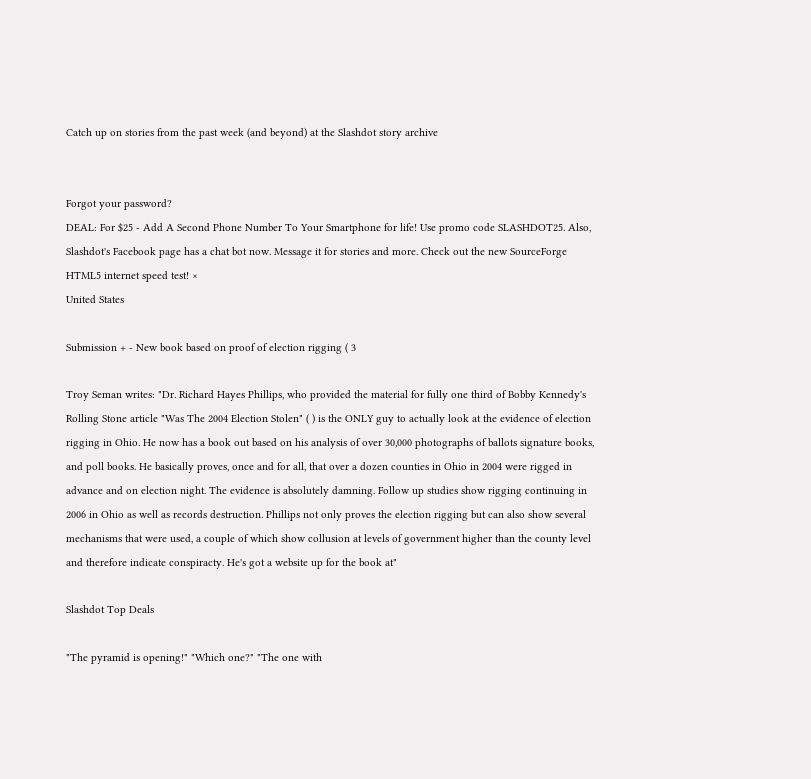Catch up on stories from the past week (and beyond) at the Slashdot story archive


Forgot your password?
DEAL: For $25 - Add A Second Phone Number To Your Smartphone for life! Use promo code SLASHDOT25. Also, Slashdot's Facebook page has a chat bot now. Message it for stories and more. Check out the new SourceForge HTML5 internet speed test! ×
United States

Submission + - New book based on proof of election rigging ( 3

Troy Seman writes: "Dr. Richard Hayes Phillips, who provided the material for fully one third of Bobby Kennedy's Rolling Stone article "Was The 2004 Election Stolen" ( ) is the ONLY guy to actually look at the evidence of election rigging in Ohio. He now has a book out based on his analysis of over 30,000 photographs of ballots signature books, and poll books. He basically proves, once and for all, that over a dozen counties in Ohio in 2004 were rigged in advance and on election night. The evidence is absolutely damning. Follow up studies show rigging continuing in 2006 in Ohio as well as records destruction. Phillips not only proves the election rigging but can also show several mechanisms that were used, a couple of which show collusion at levels of government higher than the county level and therefore indicate conspiracty. He's got a website up for the book at"

Slashdot Top Deals

"The pyramid is opening!" "Which one?" "The one with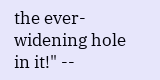the ever-widening hole in it!" --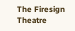The Firesign Theatre